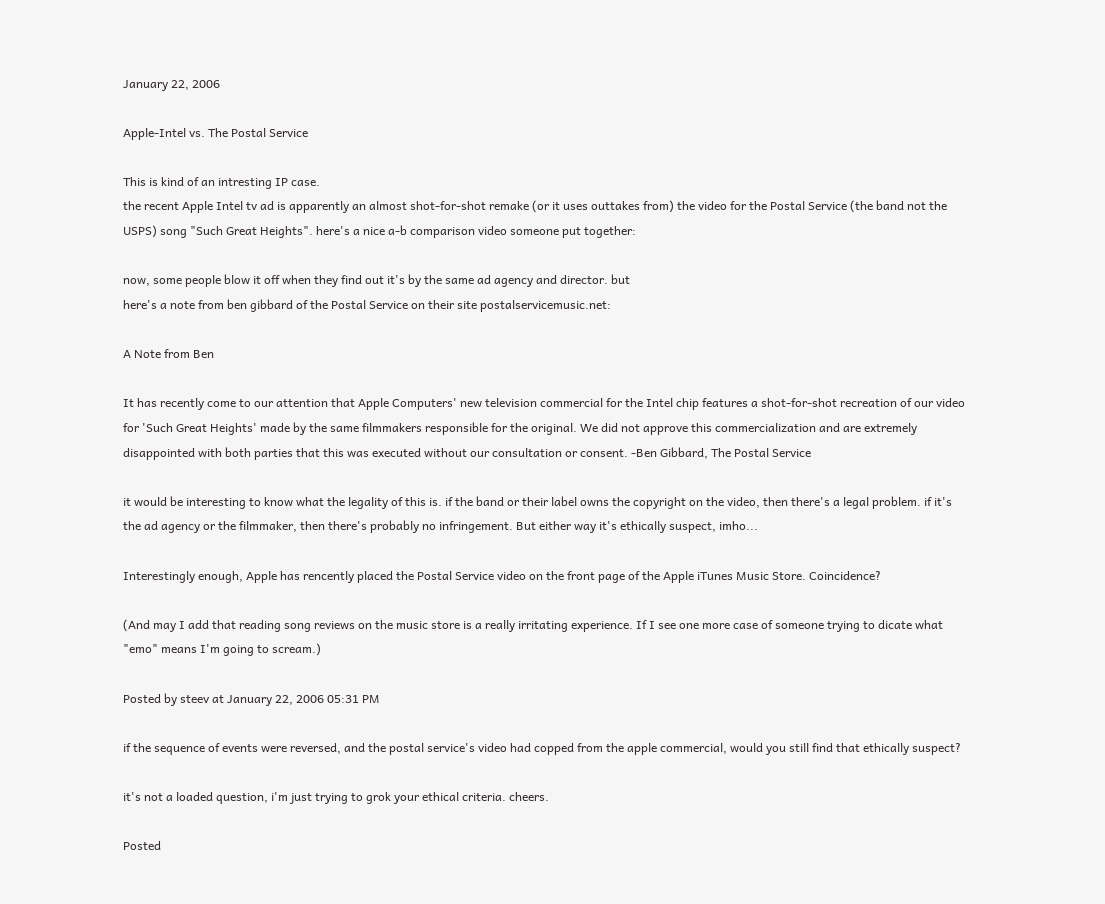January 22, 2006

Apple-Intel vs. The Postal Service

This is kind of an intresting IP case.
the recent Apple Intel tv ad is apparently an almost shot-for-shot remake (or it uses outtakes from) the video for the Postal Service (the band not the USPS) song "Such Great Heights". here's a nice a-b comparison video someone put together:

now, some people blow it off when they find out it's by the same ad agency and director. but
here's a note from ben gibbard of the Postal Service on their site postalservicemusic.net:

A Note from Ben

It has recently come to our attention that Apple Computers' new television commercial for the Intel chip features a shot-for-shot recreation of our video for 'Such Great Heights' made by the same filmmakers responsible for the original. We did not approve this commercialization and are extremely disappointed with both parties that this was executed without our consultation or consent. -Ben Gibbard, The Postal Service

it would be interesting to know what the legality of this is. if the band or their label owns the copyright on the video, then there's a legal problem. if it's the ad agency or the filmmaker, then there's probably no infringement. But either way it's ethically suspect, imho...

Interestingly enough, Apple has rencently placed the Postal Service video on the front page of the Apple iTunes Music Store. Coincidence?

(And may I add that reading song reviews on the music store is a really irritating experience. If I see one more case of someone trying to dicate what "emo" means I'm going to scream.)

Posted by steev at January 22, 2006 05:31 PM

if the sequence of events were reversed, and the postal service's video had copped from the apple commercial, would you still find that ethically suspect?

it's not a loaded question, i'm just trying to grok your ethical criteria. cheers.

Posted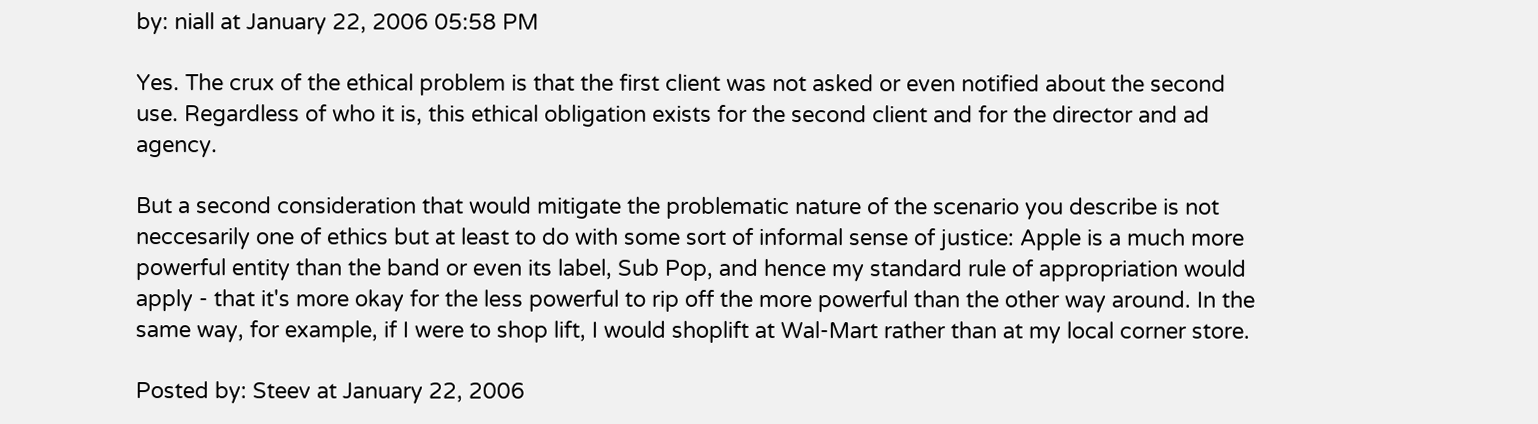by: niall at January 22, 2006 05:58 PM

Yes. The crux of the ethical problem is that the first client was not asked or even notified about the second use. Regardless of who it is, this ethical obligation exists for the second client and for the director and ad agency.

But a second consideration that would mitigate the problematic nature of the scenario you describe is not neccesarily one of ethics but at least to do with some sort of informal sense of justice: Apple is a much more powerful entity than the band or even its label, Sub Pop, and hence my standard rule of appropriation would apply - that it's more okay for the less powerful to rip off the more powerful than the other way around. In the same way, for example, if I were to shop lift, I would shoplift at Wal-Mart rather than at my local corner store.

Posted by: Steev at January 22, 2006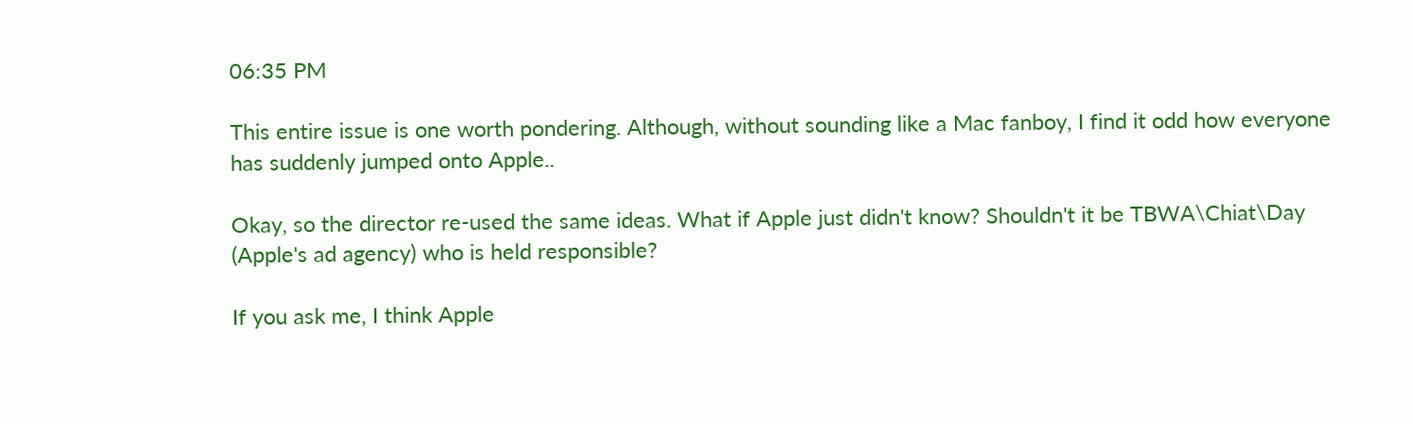06:35 PM

This entire issue is one worth pondering. Although, without sounding like a Mac fanboy, I find it odd how everyone has suddenly jumped onto Apple..

Okay, so the director re-used the same ideas. What if Apple just didn't know? Shouldn't it be TBWA\Chiat\Day (Apple's ad agency) who is held responsible?

If you ask me, I think Apple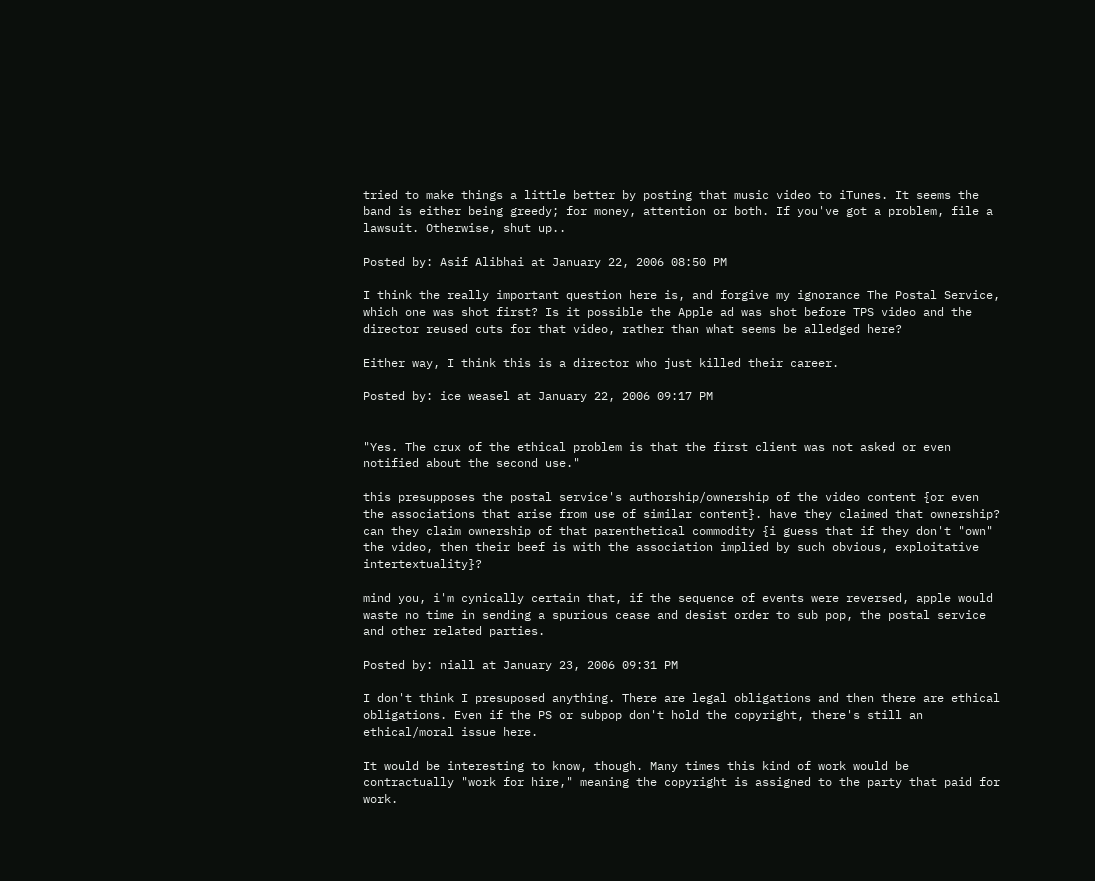tried to make things a little better by posting that music video to iTunes. It seems the band is either being greedy; for money, attention or both. If you've got a problem, file a lawsuit. Otherwise, shut up..

Posted by: Asif Alibhai at January 22, 2006 08:50 PM

I think the really important question here is, and forgive my ignorance The Postal Service, which one was shot first? Is it possible the Apple ad was shot before TPS video and the director reused cuts for that video, rather than what seems be alledged here?

Either way, I think this is a director who just killed their career.

Posted by: ice weasel at January 22, 2006 09:17 PM


"Yes. The crux of the ethical problem is that the first client was not asked or even notified about the second use."

this presupposes the postal service's authorship/ownership of the video content {or even the associations that arise from use of similar content}. have they claimed that ownership? can they claim ownership of that parenthetical commodity {i guess that if they don't "own" the video, then their beef is with the association implied by such obvious, exploitative intertextuality}?

mind you, i'm cynically certain that, if the sequence of events were reversed, apple would waste no time in sending a spurious cease and desist order to sub pop, the postal service and other related parties.

Posted by: niall at January 23, 2006 09:31 PM

I don't think I presuposed anything. There are legal obligations and then there are ethical obligations. Even if the PS or subpop don't hold the copyright, there's still an ethical/moral issue here.

It would be interesting to know, though. Many times this kind of work would be contractually "work for hire," meaning the copyright is assigned to the party that paid for work.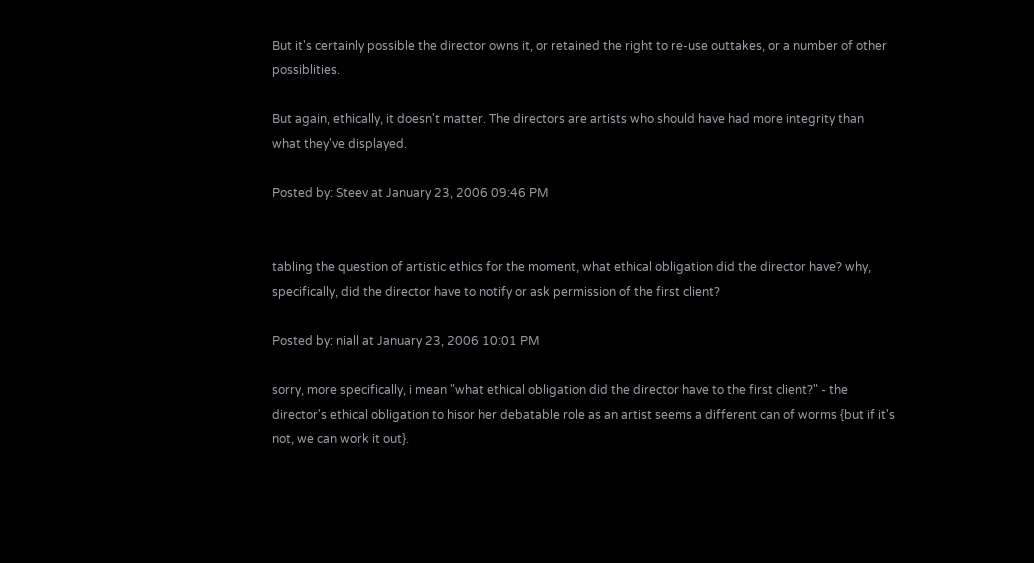But it's certainly possible the director owns it, or retained the right to re-use outtakes, or a number of other possiblities.

But again, ethically, it doesn't matter. The directors are artists who should have had more integrity than what they've displayed.

Posted by: Steev at January 23, 2006 09:46 PM


tabling the question of artistic ethics for the moment, what ethical obligation did the director have? why, specifically, did the director have to notify or ask permission of the first client?

Posted by: niall at January 23, 2006 10:01 PM

sorry, more specifically, i mean "what ethical obligation did the director have to the first client?" - the director's ethical obligation to hisor her debatable role as an artist seems a different can of worms {but if it's not, we can work it out}.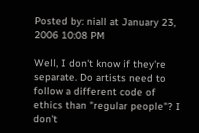Posted by: niall at January 23, 2006 10:08 PM

Well, I don't know if they're separate. Do artists need to follow a different code of ethics than "regular people"? I don't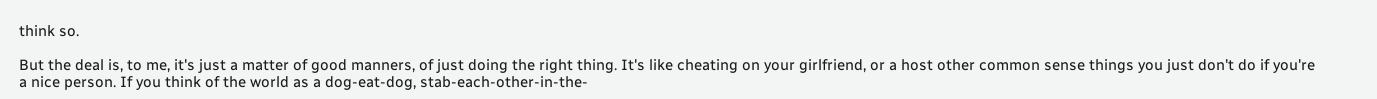think so.

But the deal is, to me, it's just a matter of good manners, of just doing the right thing. It's like cheating on your girlfriend, or a host other common sense things you just don't do if you're a nice person. If you think of the world as a dog-eat-dog, stab-each-other-in-the-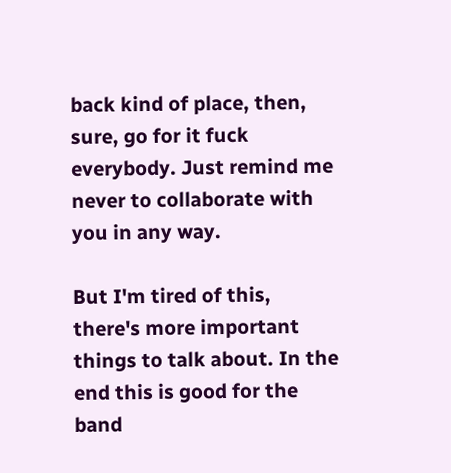back kind of place, then, sure, go for it fuck everybody. Just remind me never to collaborate with you in any way.

But I'm tired of this, there's more important things to talk about. In the end this is good for the band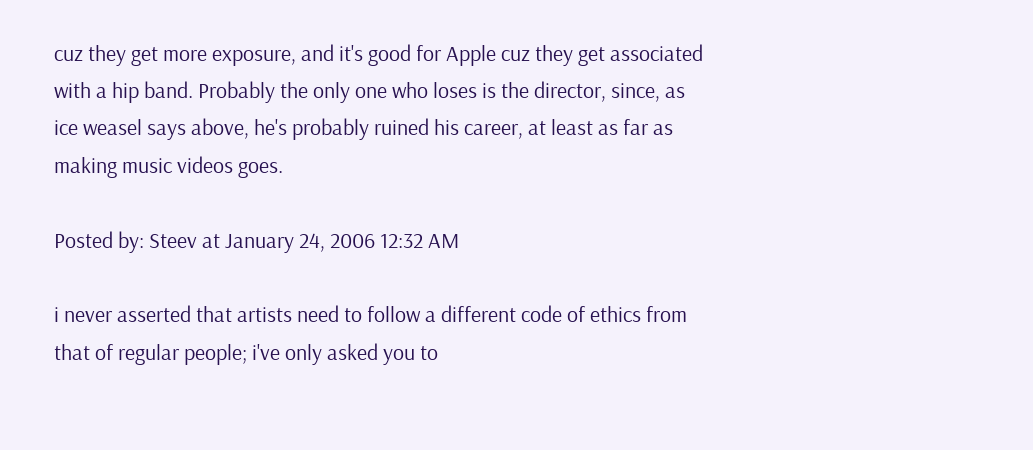cuz they get more exposure, and it's good for Apple cuz they get associated with a hip band. Probably the only one who loses is the director, since, as ice weasel says above, he's probably ruined his career, at least as far as making music videos goes.

Posted by: Steev at January 24, 2006 12:32 AM

i never asserted that artists need to follow a different code of ethics from that of regular people; i've only asked you to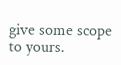give some scope to yours.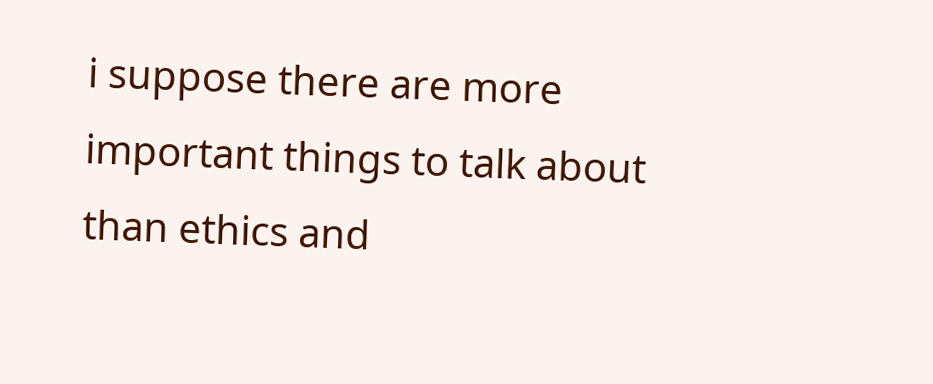i suppose there are more important things to talk about than ethics and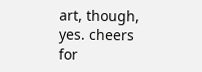art, though, yes. cheers for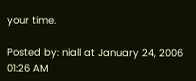your time.

Posted by: niall at January 24, 2006 01:26 AM